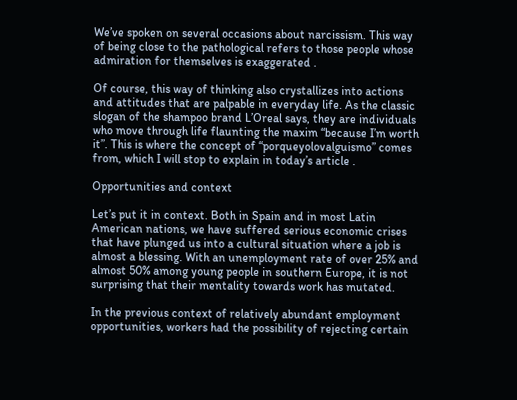We’ve spoken on several occasions about narcissism. This way of being close to the pathological refers to those people whose admiration for themselves is exaggerated .

Of course, this way of thinking also crystallizes into actions and attitudes that are palpable in everyday life. As the classic slogan of the shampoo brand L’Oreal says, they are individuals who move through life flaunting the maxim “because I’m worth it”. This is where the concept of “porqueyolovalguismo” comes from, which I will stop to explain in today’s article .

Opportunities and context

Let’s put it in context. Both in Spain and in most Latin American nations, we have suffered serious economic crises that have plunged us into a cultural situation where a job is almost a blessing. With an unemployment rate of over 25% and almost 50% among young people in southern Europe, it is not surprising that their mentality towards work has mutated.

In the previous context of relatively abundant employment opportunities, workers had the possibility of rejecting certain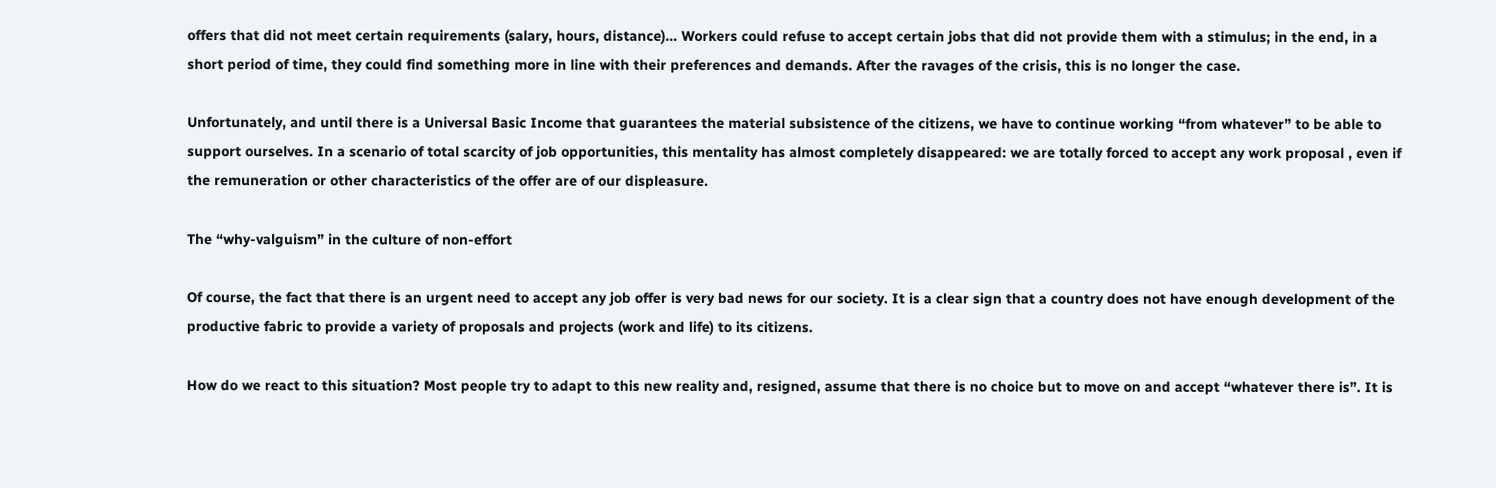offers that did not meet certain requirements (salary, hours, distance)… Workers could refuse to accept certain jobs that did not provide them with a stimulus; in the end, in a short period of time, they could find something more in line with their preferences and demands. After the ravages of the crisis, this is no longer the case.

Unfortunately, and until there is a Universal Basic Income that guarantees the material subsistence of the citizens, we have to continue working “from whatever” to be able to support ourselves. In a scenario of total scarcity of job opportunities, this mentality has almost completely disappeared: we are totally forced to accept any work proposal , even if the remuneration or other characteristics of the offer are of our displeasure.

The “why-valguism” in the culture of non-effort

Of course, the fact that there is an urgent need to accept any job offer is very bad news for our society. It is a clear sign that a country does not have enough development of the productive fabric to provide a variety of proposals and projects (work and life) to its citizens.

How do we react to this situation? Most people try to adapt to this new reality and, resigned, assume that there is no choice but to move on and accept “whatever there is”. It is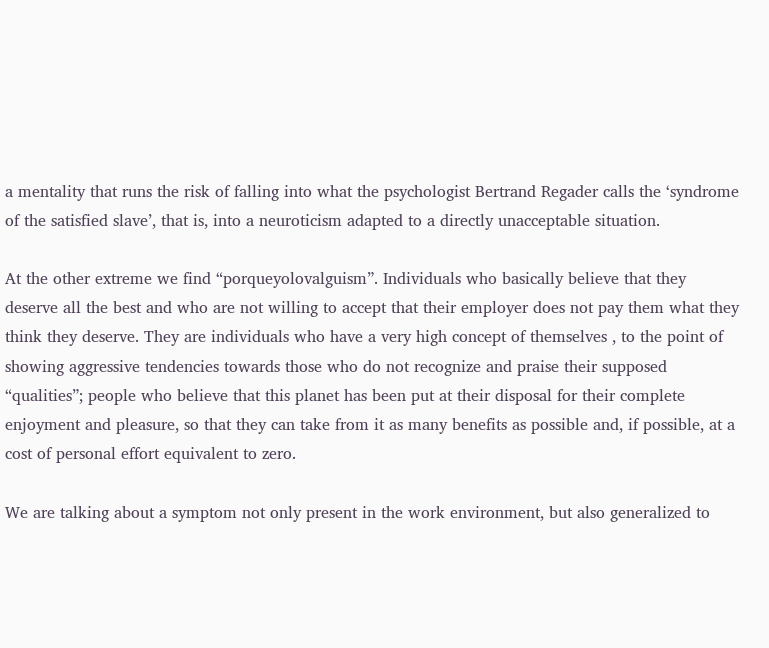a mentality that runs the risk of falling into what the psychologist Bertrand Regader calls the ‘syndrome of the satisfied slave’, that is, into a neuroticism adapted to a directly unacceptable situation.

At the other extreme we find “porqueyolovalguism”. Individuals who basically believe that they deserve all the best and who are not willing to accept that their employer does not pay them what they think they deserve. They are individuals who have a very high concept of themselves , to the point of showing aggressive tendencies towards those who do not recognize and praise their supposed “qualities”; people who believe that this planet has been put at their disposal for their complete enjoyment and pleasure, so that they can take from it as many benefits as possible and, if possible, at a cost of personal effort equivalent to zero.

We are talking about a symptom not only present in the work environment, but also generalized to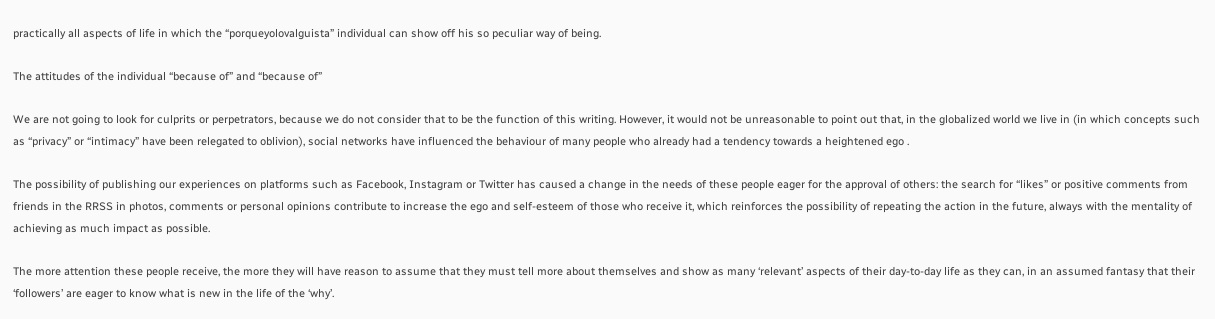practically all aspects of life in which the “porqueyolovalguista” individual can show off his so peculiar way of being.

The attitudes of the individual “because of” and “because of”

We are not going to look for culprits or perpetrators, because we do not consider that to be the function of this writing. However, it would not be unreasonable to point out that, in the globalized world we live in (in which concepts such as “privacy” or “intimacy” have been relegated to oblivion), social networks have influenced the behaviour of many people who already had a tendency towards a heightened ego .

The possibility of publishing our experiences on platforms such as Facebook, Instagram or Twitter has caused a change in the needs of these people eager for the approval of others: the search for “likes” or positive comments from friends in the RRSS in photos, comments or personal opinions contribute to increase the ego and self-esteem of those who receive it, which reinforces the possibility of repeating the action in the future, always with the mentality of achieving as much impact as possible.

The more attention these people receive, the more they will have reason to assume that they must tell more about themselves and show as many ‘relevant’ aspects of their day-to-day life as they can, in an assumed fantasy that their ‘followers’ are eager to know what is new in the life of the ‘why’.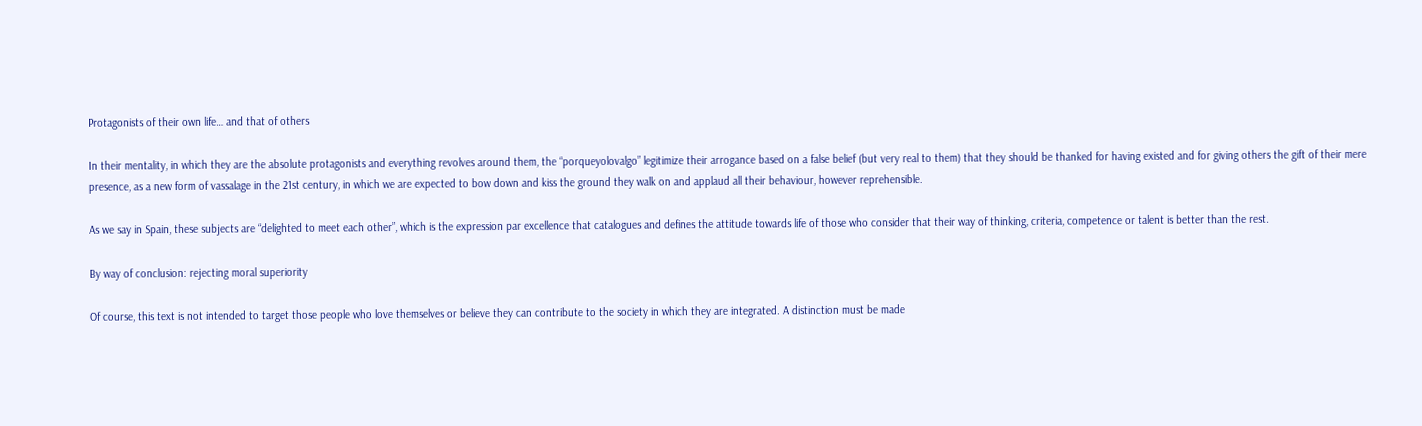Protagonists of their own life… and that of others

In their mentality, in which they are the absolute protagonists and everything revolves around them, the “porqueyolovalgo” legitimize their arrogance based on a false belief (but very real to them) that they should be thanked for having existed and for giving others the gift of their mere presence, as a new form of vassalage in the 21st century, in which we are expected to bow down and kiss the ground they walk on and applaud all their behaviour, however reprehensible.

As we say in Spain, these subjects are “delighted to meet each other”, which is the expression par excellence that catalogues and defines the attitude towards life of those who consider that their way of thinking, criteria, competence or talent is better than the rest.

By way of conclusion: rejecting moral superiority

Of course, this text is not intended to target those people who love themselves or believe they can contribute to the society in which they are integrated. A distinction must be made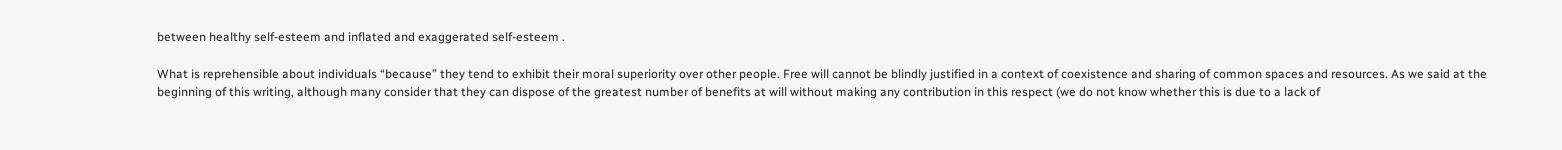between healthy self-esteem and inflated and exaggerated self-esteem .

What is reprehensible about individuals “because” they tend to exhibit their moral superiority over other people. Free will cannot be blindly justified in a context of coexistence and sharing of common spaces and resources. As we said at the beginning of this writing, although many consider that they can dispose of the greatest number of benefits at will without making any contribution in this respect (we do not know whether this is due to a lack of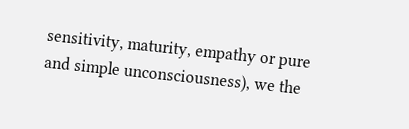sensitivity, maturity, empathy or pure and simple unconsciousness), we the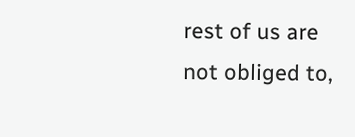rest of us are not obliged to,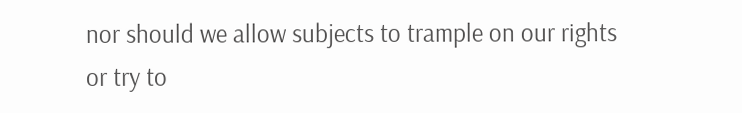nor should we allow subjects to trample on our rights or try to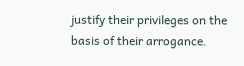justify their privileges on the basis of their arrogance.